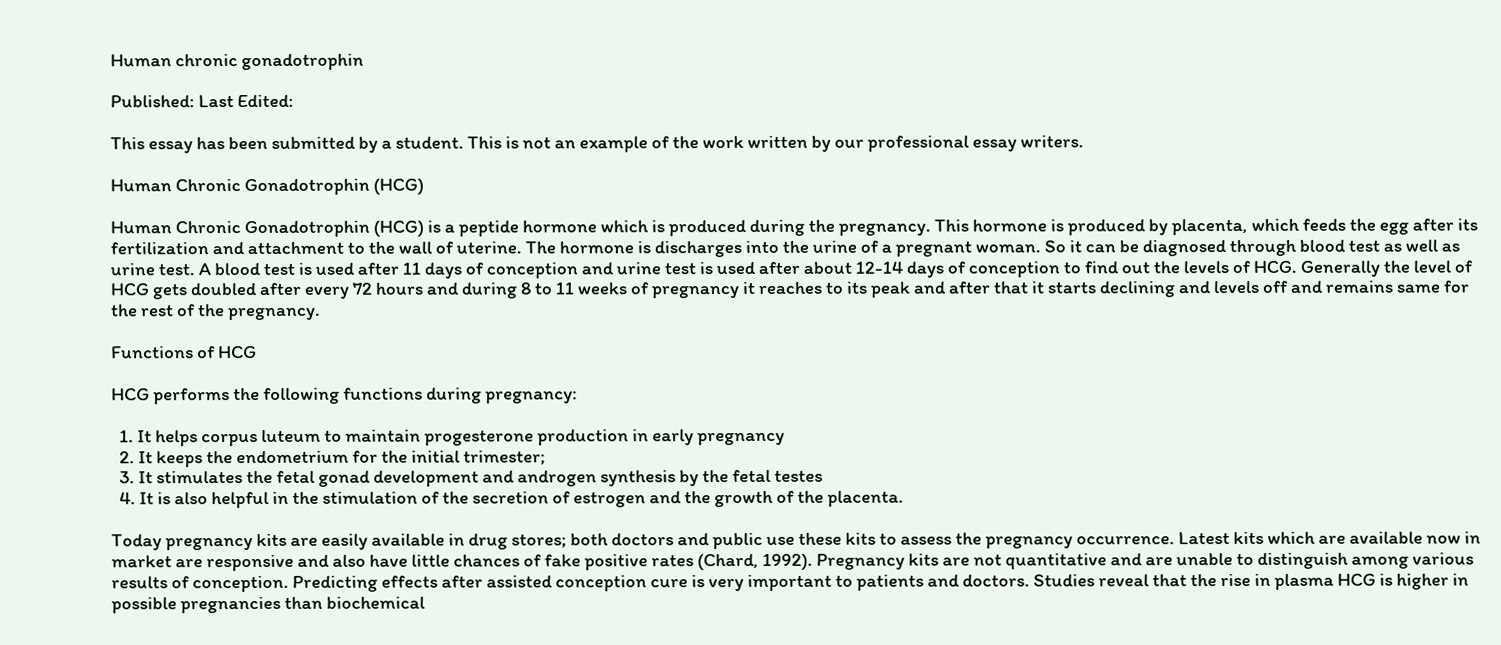Human chronic gonadotrophin

Published: Last Edited:

This essay has been submitted by a student. This is not an example of the work written by our professional essay writers.

Human Chronic Gonadotrophin (HCG)

Human Chronic Gonadotrophin (HCG) is a peptide hormone which is produced during the pregnancy. This hormone is produced by placenta, which feeds the egg after its fertilization and attachment to the wall of uterine. The hormone is discharges into the urine of a pregnant woman. So it can be diagnosed through blood test as well as urine test. A blood test is used after 11 days of conception and urine test is used after about 12-14 days of conception to find out the levels of HCG. Generally the level of HCG gets doubled after every 72 hours and during 8 to 11 weeks of pregnancy it reaches to its peak and after that it starts declining and levels off and remains same for the rest of the pregnancy.

Functions of HCG

HCG performs the following functions during pregnancy:

  1. It helps corpus luteum to maintain progesterone production in early pregnancy
  2. It keeps the endometrium for the initial trimester;
  3. It stimulates the fetal gonad development and androgen synthesis by the fetal testes
  4. It is also helpful in the stimulation of the secretion of estrogen and the growth of the placenta.

Today pregnancy kits are easily available in drug stores; both doctors and public use these kits to assess the pregnancy occurrence. Latest kits which are available now in market are responsive and also have little chances of fake positive rates (Chard, 1992). Pregnancy kits are not quantitative and are unable to distinguish among various results of conception. Predicting effects after assisted conception cure is very important to patients and doctors. Studies reveal that the rise in plasma HCG is higher in possible pregnancies than biochemical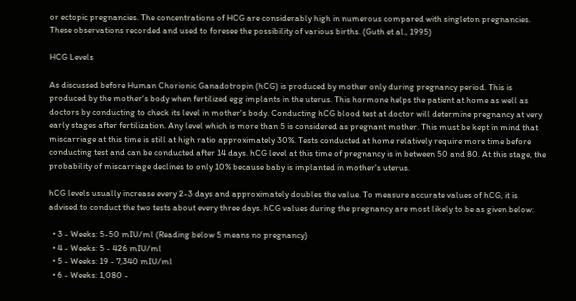or ectopic pregnancies. The concentrations of HCG are considerably high in numerous compared with singleton pregnancies. These observations recorded and used to foresee the possibility of various births. (Guth et al., 1995)

HCG Levels

As discussed before Human Chorionic Ganadotropin (hCG) is produced by mother only during pregnancy period. This is produced by the mother's body when fertilized egg implants in the uterus. This hormone helps the patient at home as well as doctors by conducting to check its level in mother's body. Conducting hCG blood test at doctor will determine pregnancy at very early stages after fertilization. Any level which is more than 5 is considered as pregnant mother. This must be kept in mind that miscarriage at this time is still at high ratio approximately 30%. Tests conducted at home relatively require more time before conducting test and can be conducted after 14 days. hCG level at this time of pregnancy is in between 50 and 80. At this stage, the probability of miscarriage declines to only 10% because baby is implanted in mother's uterus.

hCG levels usually increase every 2-3 days and approximately doubles the value. To measure accurate values of hCG, it is advised to conduct the two tests about every three days. hCG values during the pregnancy are most likely to be as given below:

  • 3 - Weeks: 5-50 mIU/ml (Reading below 5 means no pregnancy)
  • 4 - Weeks: 5 - 426 mIU/ml
  • 5 - Weeks: 19 - 7,340 mIU/ml
  • 6 - Weeks: 1,080 -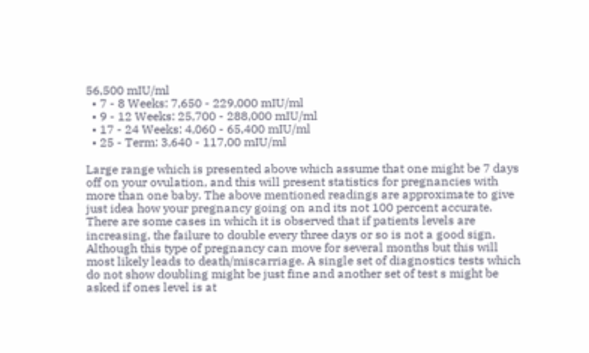56,500 mIU/ml
  • 7 - 8 Weeks: 7,650 - 229,000 mIU/ml
  • 9 - 12 Weeks: 25,700 - 288,000 mIU/ml
  • 17 - 24 Weeks: 4,060 - 65,400 mIU/ml
  • 25 - Term: 3,640 - 117,00 mIU/ml

Large range which is presented above which assume that one might be 7 days off on your ovulation, and this will present statistics for pregnancies with more than one baby. The above mentioned readings are approximate to give just idea how your pregnancy going on and its not 100 percent accurate. There are some cases in which it is observed that if patients levels are increasing, the failure to double every three days or so is not a good sign. Although this type of pregnancy can move for several months but this will most likely leads to death/miscarriage. A single set of diagnostics tests which do not show doubling might be just fine and another set of test s might be asked if ones level is at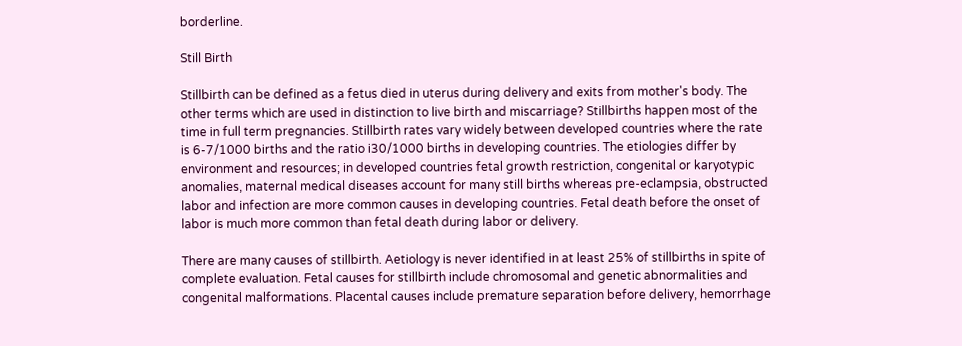borderline.

Still Birth

Stillbirth can be defined as a fetus died in uterus during delivery and exits from mother's body. The other terms which are used in distinction to live birth and miscarriage? Stillbirths happen most of the time in full term pregnancies. Stillbirth rates vary widely between developed countries where the rate is 6-7/1000 births and the ratio i30/1000 births in developing countries. The etiologies differ by environment and resources; in developed countries fetal growth restriction, congenital or karyotypic anomalies, maternal medical diseases account for many still births whereas pre-eclampsia, obstructed labor and infection are more common causes in developing countries. Fetal death before the onset of labor is much more common than fetal death during labor or delivery.

There are many causes of stillbirth. Aetiology is never identified in at least 25% of stillbirths in spite of complete evaluation. Fetal causes for stillbirth include chromosomal and genetic abnormalities and congenital malformations. Placental causes include premature separation before delivery, hemorrhage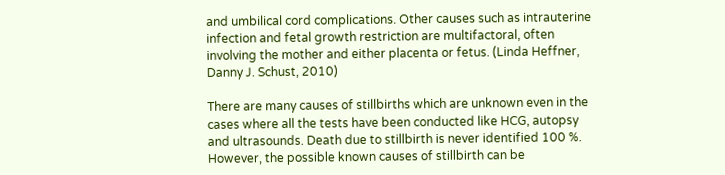and umbilical cord complications. Other causes such as intrauterine infection and fetal growth restriction are multifactoral, often involving the mother and either placenta or fetus. (Linda Heffner, Danny J. Schust, 2010)

There are many causes of stillbirths which are unknown even in the cases where all the tests have been conducted like HCG, autopsy and ultrasounds. Death due to stillbirth is never identified 100 %. However, the possible known causes of stillbirth can be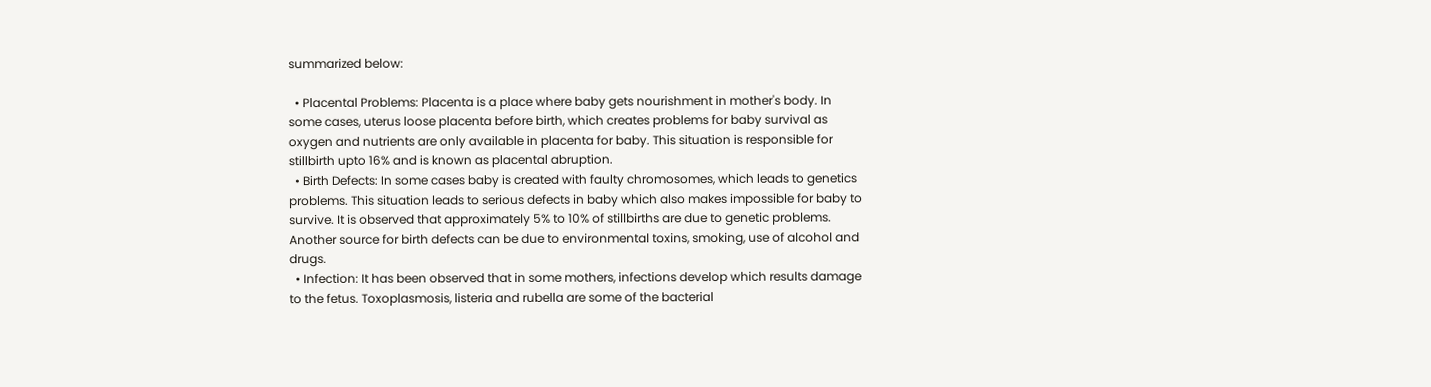summarized below:

  • Placental Problems: Placenta is a place where baby gets nourishment in mother's body. In some cases, uterus loose placenta before birth, which creates problems for baby survival as oxygen and nutrients are only available in placenta for baby. This situation is responsible for stillbirth upto 16% and is known as placental abruption.
  • Birth Defects: In some cases baby is created with faulty chromosomes, which leads to genetics problems. This situation leads to serious defects in baby which also makes impossible for baby to survive. It is observed that approximately 5% to 10% of stillbirths are due to genetic problems. Another source for birth defects can be due to environmental toxins, smoking, use of alcohol and drugs.
  • Infection: It has been observed that in some mothers, infections develop which results damage to the fetus. Toxoplasmosis, listeria and rubella are some of the bacterial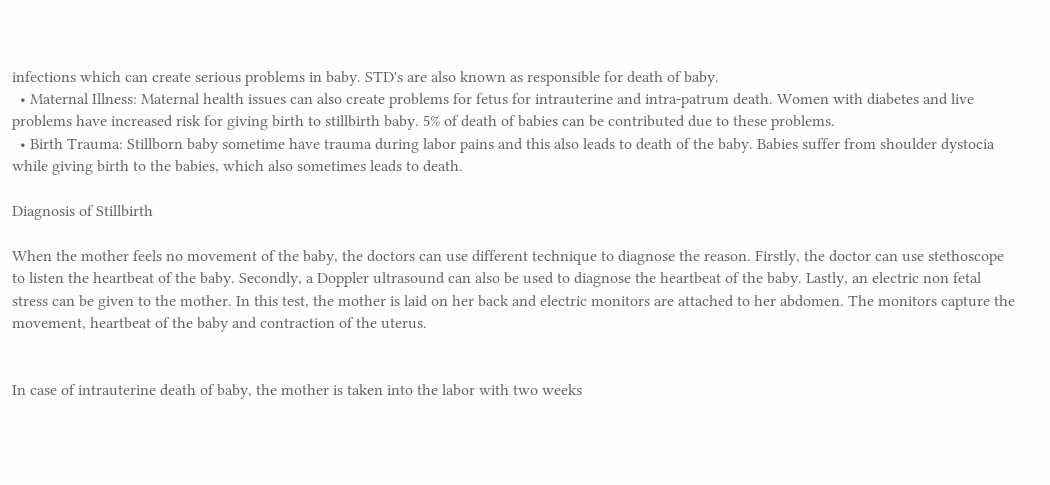infections which can create serious problems in baby. STD's are also known as responsible for death of baby.
  • Maternal Illness: Maternal health issues can also create problems for fetus for intrauterine and intra-patrum death. Women with diabetes and live problems have increased risk for giving birth to stillbirth baby. 5% of death of babies can be contributed due to these problems.
  • Birth Trauma: Stillborn baby sometime have trauma during labor pains and this also leads to death of the baby. Babies suffer from shoulder dystocia while giving birth to the babies, which also sometimes leads to death.

Diagnosis of Stillbirth

When the mother feels no movement of the baby, the doctors can use different technique to diagnose the reason. Firstly, the doctor can use stethoscope to listen the heartbeat of the baby. Secondly, a Doppler ultrasound can also be used to diagnose the heartbeat of the baby. Lastly, an electric non fetal stress can be given to the mother. In this test, the mother is laid on her back and electric monitors are attached to her abdomen. The monitors capture the movement, heartbeat of the baby and contraction of the uterus.


In case of intrauterine death of baby, the mother is taken into the labor with two weeks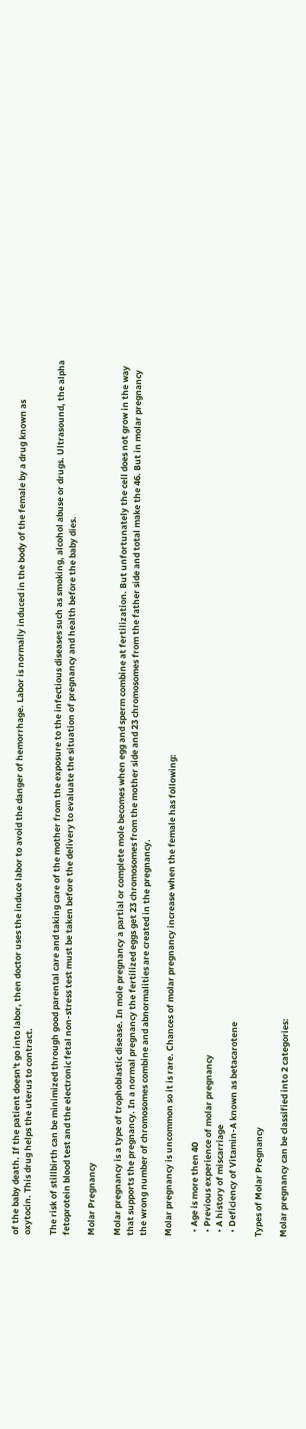of the baby death. If the patient doesn't go into labor, then doctor uses the induce labor to avoid the danger of hemorrhage. Labor is normally induced in the body of the female by a drug known as oxytocin. This drug helps the uterus to contract.

The risk of stillbirth can be minimized through good parental care and taking care of the mother from the exposure to the infectious diseases such as smoking, alcohol abuse or drugs. Ultrasound, the alpha fetoprotein blood test and the electronic fetal non-stress test must be taken before the delivery to evaluate the situation of pregnancy and health before the baby dies.

Molar Pregnancy

Molar pregnancy is a type of trophoblastic disease. In mole pregnancy a partial or complete mole becomes when egg and sperm combine at fertilization. But unfortunately the cell does not grow in the way that supports the pregnancy. In a normal pregnancy the fertilized eggs get 23 chromosomes from the mother side and 23 chromosomes from the father side and total make the 46. But in molar pregnancy the wrong number of chromosomes combine and abnormalities are created in the pregnancy.

Molar pregnancy is uncommon so it is rare. Chances of molar pregnancy increase when the female has following:

  • Age is more then 40
  • Previous experience of molar pregnancy
  • A history of miscarriage
  • Deficiency of Vitamin-A known as betacarotene

Types of Molar Pregnancy

Molar pregnancy can be classified into 2 categories: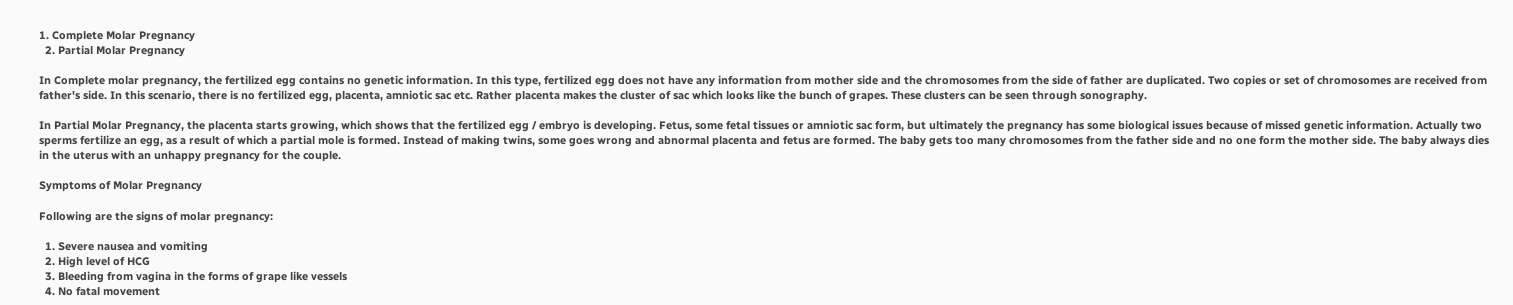1. Complete Molar Pregnancy
  2. Partial Molar Pregnancy

In Complete molar pregnancy, the fertilized egg contains no genetic information. In this type, fertilized egg does not have any information from mother side and the chromosomes from the side of father are duplicated. Two copies or set of chromosomes are received from father's side. In this scenario, there is no fertilized egg, placenta, amniotic sac etc. Rather placenta makes the cluster of sac which looks like the bunch of grapes. These clusters can be seen through sonography.

In Partial Molar Pregnancy, the placenta starts growing, which shows that the fertilized egg / embryo is developing. Fetus, some fetal tissues or amniotic sac form, but ultimately the pregnancy has some biological issues because of missed genetic information. Actually two sperms fertilize an egg, as a result of which a partial mole is formed. Instead of making twins, some goes wrong and abnormal placenta and fetus are formed. The baby gets too many chromosomes from the father side and no one form the mother side. The baby always dies in the uterus with an unhappy pregnancy for the couple.

Symptoms of Molar Pregnancy

Following are the signs of molar pregnancy:

  1. Severe nausea and vomiting
  2. High level of HCG
  3. Bleeding from vagina in the forms of grape like vessels
  4. No fatal movement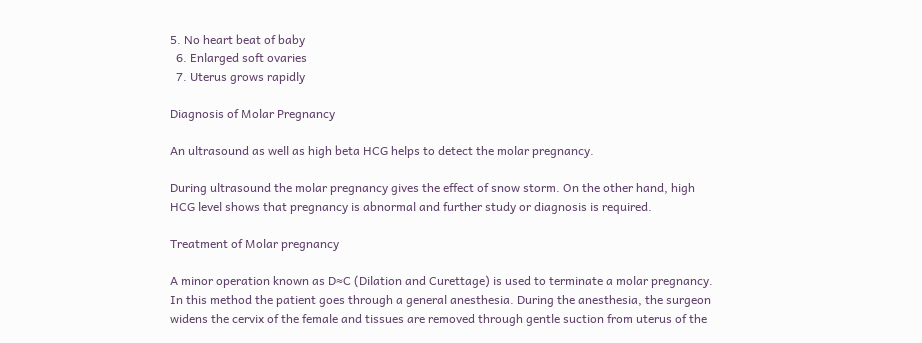5. No heart beat of baby
  6. Enlarged soft ovaries
  7. Uterus grows rapidly

Diagnosis of Molar Pregnancy

An ultrasound as well as high beta HCG helps to detect the molar pregnancy.

During ultrasound the molar pregnancy gives the effect of snow storm. On the other hand, high HCG level shows that pregnancy is abnormal and further study or diagnosis is required.

Treatment of Molar pregnancy

A minor operation known as D≈C (Dilation and Curettage) is used to terminate a molar pregnancy. In this method the patient goes through a general anesthesia. During the anesthesia, the surgeon widens the cervix of the female and tissues are removed through gentle suction from uterus of the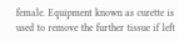female. Equipment known as curette is used to remove the further tissue if left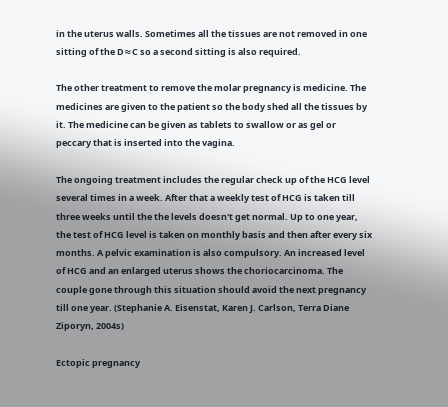in the uterus walls. Sometimes all the tissues are not removed in one sitting of the D≈C so a second sitting is also required.

The other treatment to remove the molar pregnancy is medicine. The medicines are given to the patient so the body shed all the tissues by it. The medicine can be given as tablets to swallow or as gel or peccary that is inserted into the vagina.

The ongoing treatment includes the regular check up of the HCG level several times in a week. After that a weekly test of HCG is taken till three weeks until the the levels doesn't get normal. Up to one year, the test of HCG level is taken on monthly basis and then after every six months. A pelvic examination is also compulsory. An increased level of HCG and an enlarged uterus shows the choriocarcinoma. The couple gone through this situation should avoid the next pregnancy till one year. (Stephanie A. Eisenstat, Karen J. Carlson, Terra Diane Ziporyn, 2004s)

Ectopic pregnancy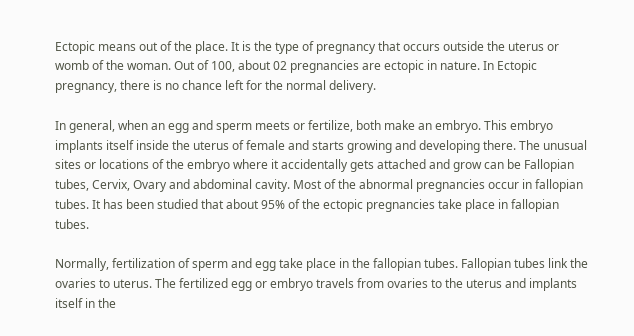Ectopic means out of the place. It is the type of pregnancy that occurs outside the uterus or womb of the woman. Out of 100, about 02 pregnancies are ectopic in nature. In Ectopic pregnancy, there is no chance left for the normal delivery.

In general, when an egg and sperm meets or fertilize, both make an embryo. This embryo implants itself inside the uterus of female and starts growing and developing there. The unusual sites or locations of the embryo where it accidentally gets attached and grow can be Fallopian tubes, Cervix, Ovary and abdominal cavity. Most of the abnormal pregnancies occur in fallopian tubes. It has been studied that about 95% of the ectopic pregnancies take place in fallopian tubes.

Normally, fertilization of sperm and egg take place in the fallopian tubes. Fallopian tubes link the ovaries to uterus. The fertilized egg or embryo travels from ovaries to the uterus and implants itself in the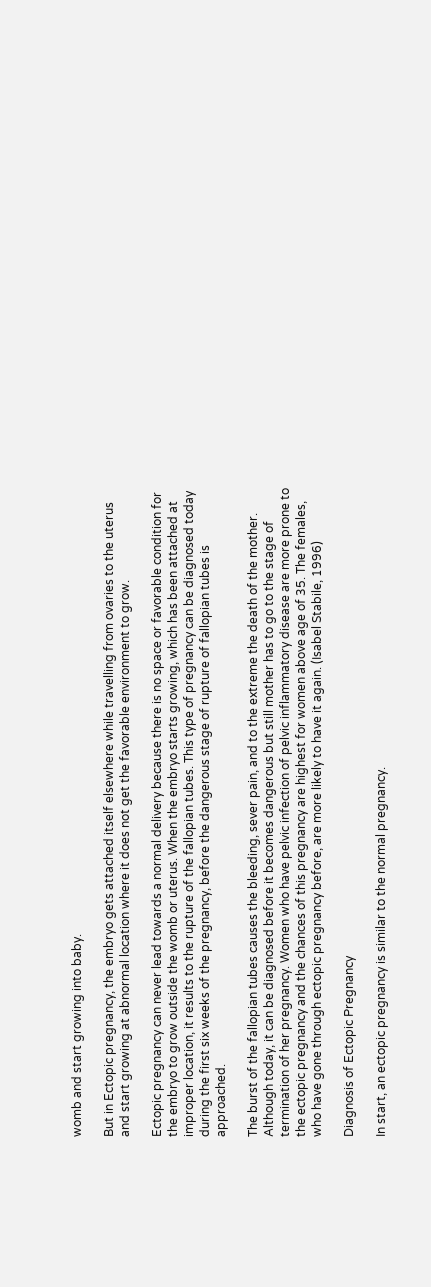womb and start growing into baby.

But in Ectopic pregnancy, the embryo gets attached itself elsewhere while travelling from ovaries to the uterus and start growing at abnormal location where it does not get the favorable environment to grow.

Ectopic pregnancy can never lead towards a normal delivery because there is no space or favorable condition for the embryo to grow outside the womb or uterus. When the embryo starts growing, which has been attached at improper location, it results to the rupture of the fallopian tubes. This type of pregnancy can be diagnosed today during the first six weeks of the pregnancy, before the dangerous stage of rupture of fallopian tubes is approached.

The burst of the fallopian tubes causes the bleeding, sever pain, and to the extreme the death of the mother. Although today, it can be diagnosed before it becomes dangerous but still mother has to go to the stage of termination of her pregnancy. Women who have pelvic infection of pelvic inflammatory disease are more prone to the ectopic pregnancy and the chances of this pregnancy are highest for women above age of 35. The females, who have gone through ectopic pregnancy before, are more likely to have it again. (Isabel Stabile, 1996)

Diagnosis of Ectopic Pregnancy

In start, an ectopic pregnancy is similar to the normal pregnancy.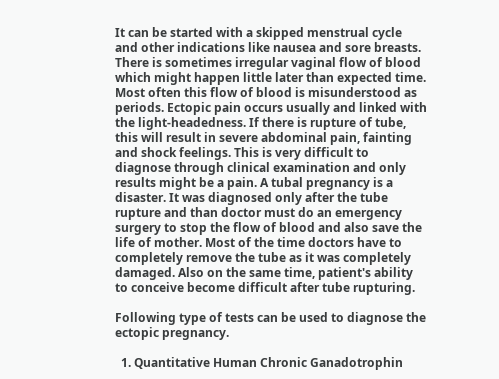It can be started with a skipped menstrual cycle and other indications like nausea and sore breasts. There is sometimes irregular vaginal flow of blood which might happen little later than expected time. Most often this flow of blood is misunderstood as periods. Ectopic pain occurs usually and linked with the light-headedness. If there is rupture of tube, this will result in severe abdominal pain, fainting and shock feelings. This is very difficult to diagnose through clinical examination and only results might be a pain. A tubal pregnancy is a disaster. It was diagnosed only after the tube rupture and than doctor must do an emergency surgery to stop the flow of blood and also save the life of mother. Most of the time doctors have to completely remove the tube as it was completely damaged. Also on the same time, patient's ability to conceive become difficult after tube rupturing.

Following type of tests can be used to diagnose the ectopic pregnancy.

  1. Quantitative Human Chronic Ganadotrophin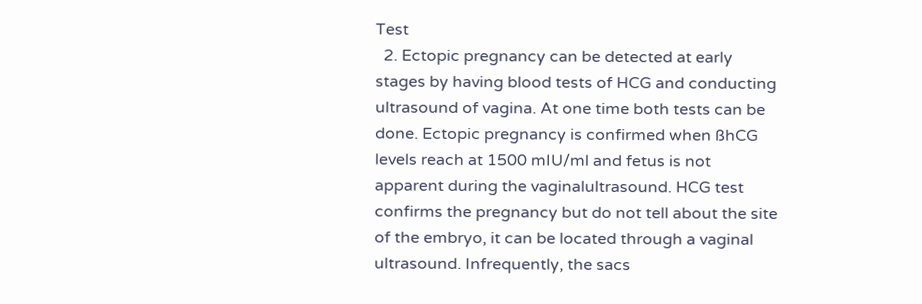Test
  2. Ectopic pregnancy can be detected at early stages by having blood tests of HCG and conducting ultrasound of vagina. At one time both tests can be done. Ectopic pregnancy is confirmed when ßhCG levels reach at 1500 mIU/ml and fetus is not apparent during the vaginalultrasound. HCG test confirms the pregnancy but do not tell about the site of the embryo, it can be located through a vaginal ultrasound. Infrequently, the sacs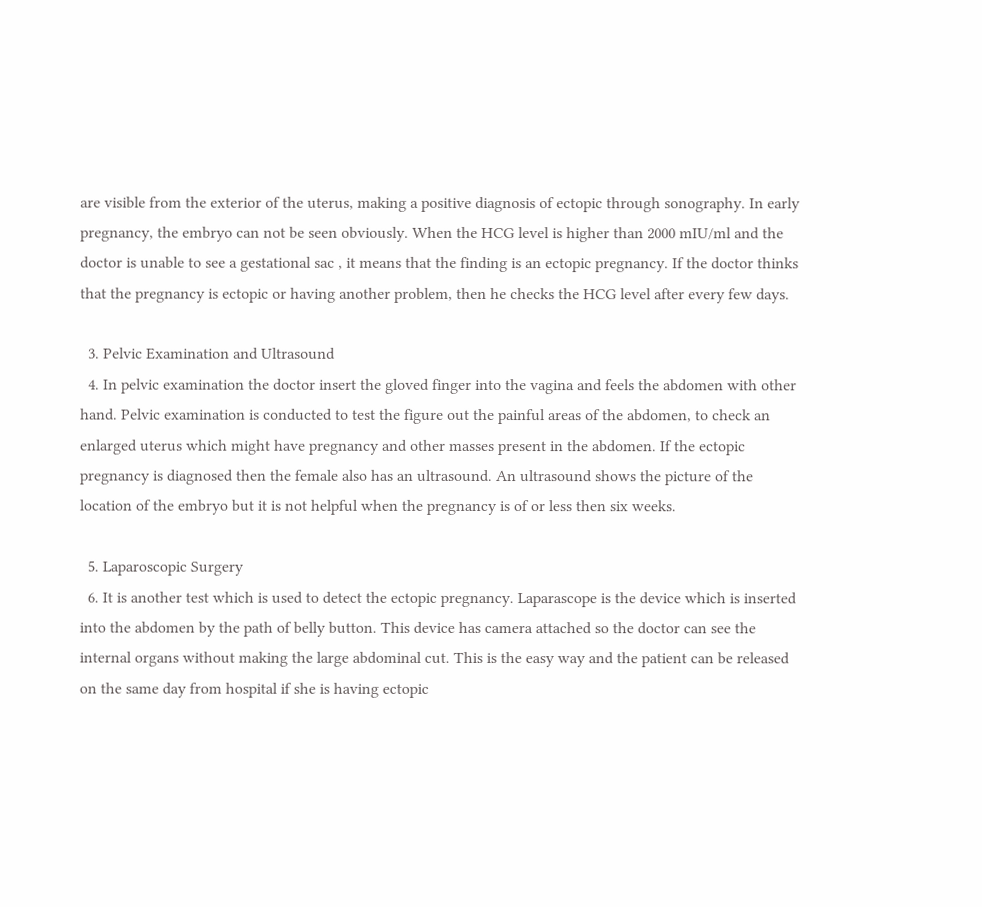are visible from the exterior of the uterus, making a positive diagnosis of ectopic through sonography. In early pregnancy, the embryo can not be seen obviously. When the HCG level is higher than 2000 mIU/ml and the doctor is unable to see a gestational sac , it means that the finding is an ectopic pregnancy. If the doctor thinks that the pregnancy is ectopic or having another problem, then he checks the HCG level after every few days.

  3. Pelvic Examination and Ultrasound
  4. In pelvic examination the doctor insert the gloved finger into the vagina and feels the abdomen with other hand. Pelvic examination is conducted to test the figure out the painful areas of the abdomen, to check an enlarged uterus which might have pregnancy and other masses present in the abdomen. If the ectopic pregnancy is diagnosed then the female also has an ultrasound. An ultrasound shows the picture of the location of the embryo but it is not helpful when the pregnancy is of or less then six weeks.

  5. Laparoscopic Surgery
  6. It is another test which is used to detect the ectopic pregnancy. Laparascope is the device which is inserted into the abdomen by the path of belly button. This device has camera attached so the doctor can see the internal organs without making the large abdominal cut. This is the easy way and the patient can be released on the same day from hospital if she is having ectopic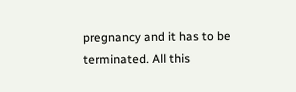pregnancy and it has to be terminated. All this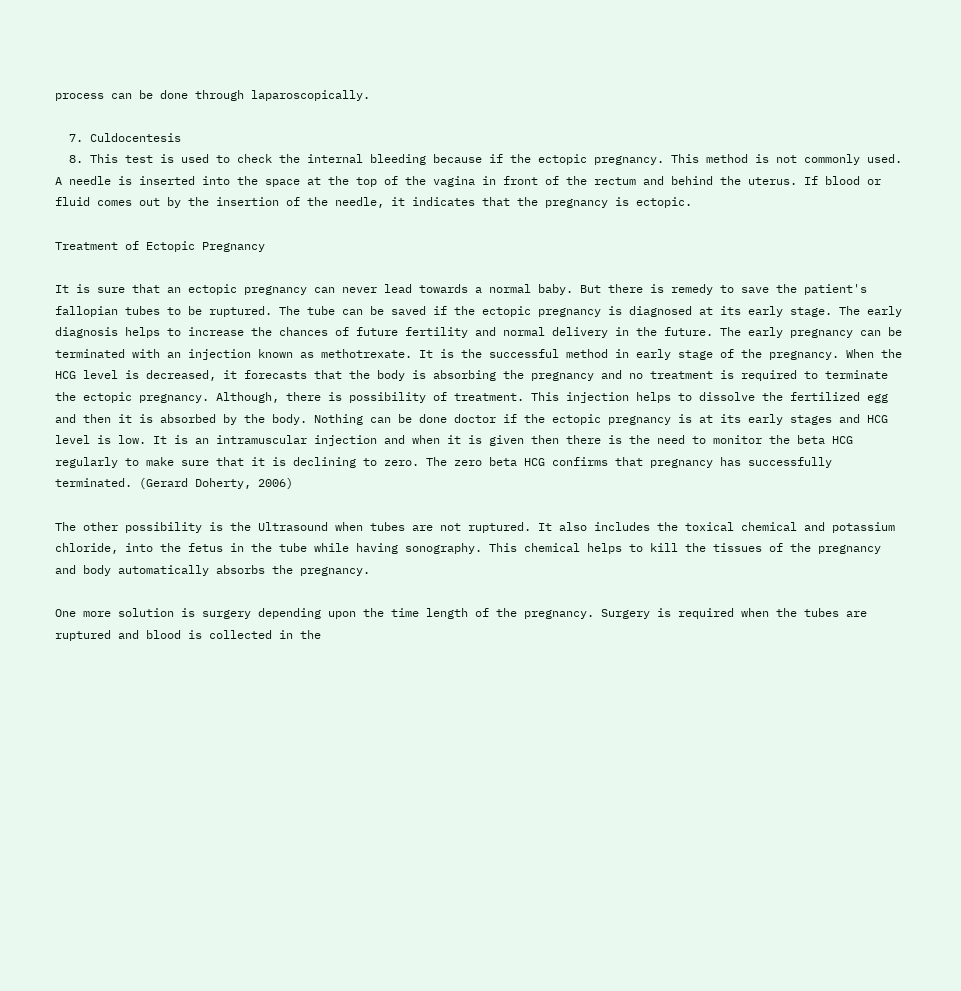process can be done through laparoscopically.

  7. Culdocentesis
  8. This test is used to check the internal bleeding because if the ectopic pregnancy. This method is not commonly used. A needle is inserted into the space at the top of the vagina in front of the rectum and behind the uterus. If blood or fluid comes out by the insertion of the needle, it indicates that the pregnancy is ectopic.

Treatment of Ectopic Pregnancy

It is sure that an ectopic pregnancy can never lead towards a normal baby. But there is remedy to save the patient's fallopian tubes to be ruptured. The tube can be saved if the ectopic pregnancy is diagnosed at its early stage. The early diagnosis helps to increase the chances of future fertility and normal delivery in the future. The early pregnancy can be terminated with an injection known as methotrexate. It is the successful method in early stage of the pregnancy. When the HCG level is decreased, it forecasts that the body is absorbing the pregnancy and no treatment is required to terminate the ectopic pregnancy. Although, there is possibility of treatment. This injection helps to dissolve the fertilized egg and then it is absorbed by the body. Nothing can be done doctor if the ectopic pregnancy is at its early stages and HCG level is low. It is an intramuscular injection and when it is given then there is the need to monitor the beta HCG regularly to make sure that it is declining to zero. The zero beta HCG confirms that pregnancy has successfully terminated. (Gerard Doherty, 2006)

The other possibility is the Ultrasound when tubes are not ruptured. It also includes the toxical chemical and potassium chloride, into the fetus in the tube while having sonography. This chemical helps to kill the tissues of the pregnancy and body automatically absorbs the pregnancy.

One more solution is surgery depending upon the time length of the pregnancy. Surgery is required when the tubes are ruptured and blood is collected in the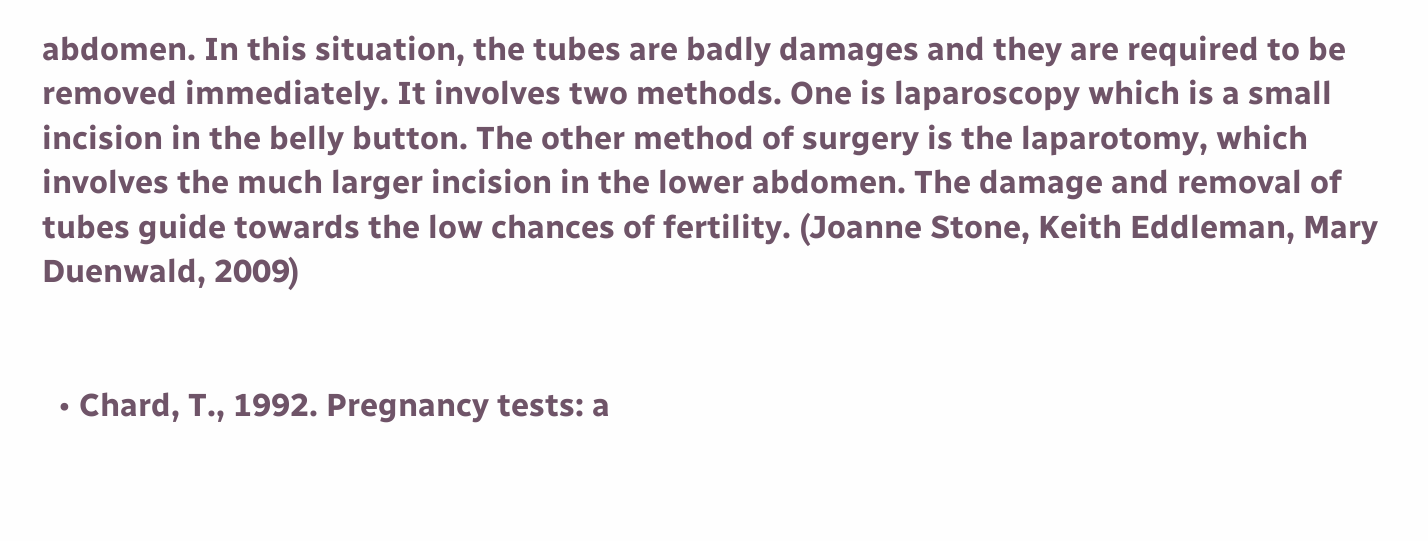abdomen. In this situation, the tubes are badly damages and they are required to be removed immediately. It involves two methods. One is laparoscopy which is a small incision in the belly button. The other method of surgery is the laparotomy, which involves the much larger incision in the lower abdomen. The damage and removal of tubes guide towards the low chances of fertility. (Joanne Stone, Keith Eddleman, Mary Duenwald, 2009)


  • Chard, T., 1992. Pregnancy tests: a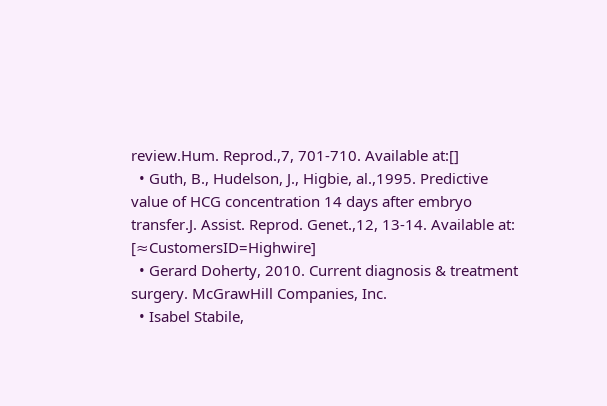review.Hum. Reprod.,7, 701-710. Available at:[]
  • Guth, B., Hudelson, J., Higbie, al.,1995. Predictive value of HCG concentration 14 days after embryo transfer.J. Assist. Reprod. Genet.,12, 13-14. Available at: [≈CustomersID=Highwire]
  • Gerard Doherty, 2010. Current diagnosis & treatment surgery. McGrawHill Companies, Inc.
  • Isabel Stabile,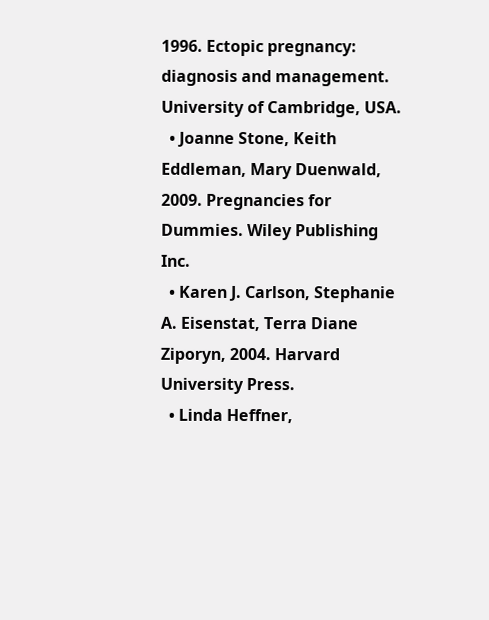1996. Ectopic pregnancy: diagnosis and management. University of Cambridge, USA.
  • Joanne Stone, Keith Eddleman, Mary Duenwald, 2009. Pregnancies for Dummies. Wiley Publishing Inc.
  • Karen J. Carlson, Stephanie A. Eisenstat, Terra Diane Ziporyn, 2004. Harvard University Press.
  • Linda Heffner,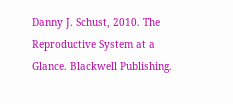Danny J. Schust, 2010. The Reproductive System at a Glance. Blackwell Publishing.